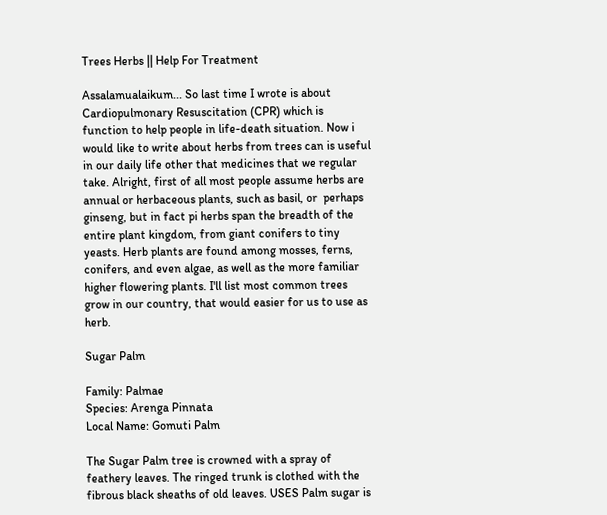Trees Herbs || Help For Treatment

Assalamualaikum... So last time I wrote is about Cardiopulmonary Resuscitation (CPR) which is function to help people in life-death situation. Now i would like to write about herbs from trees can is useful in our daily life other that medicines that we regular take. Alright, first of all most people assume herbs are annual or herbaceous plants, such as basil, or  perhaps ginseng, but in fact pi herbs span the breadth of the entire plant kingdom, from giant conifers to tiny yeasts. Herb plants are found among mosses, ferns, conifers, and even algae, as well as the more familiar higher flowering plants. I'll list most common trees grow in our country, that would easier for us to use as herb.

Sugar Palm

Family: Palmae
Species: Arenga Pinnata
Local Name: Gomuti Palm

The Sugar Palm tree is crowned with a spray of feathery leaves. The ringed trunk is clothed with the fibrous black sheaths of old leaves. USES Palm sugar is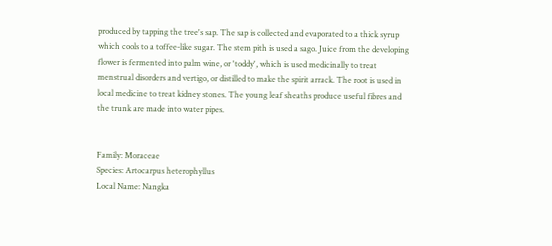produced by tapping the tree's sap. The sap is collected and evaporated to a thick syrup which cools to a toffee-like sugar. The stem pith is used a sago. Juice from the developing flower is fermented into palm wine, or 'toddy', which is used medicinally to treat menstrual disorders and vertigo, or distilled to make the spirit arrack. The root is used in local medicine to treat kidney stones. The young leaf sheaths produce useful fibres and the trunk are made into water pipes.


Family: Moraceae
Species: Artocarpus heterophyllus
Local Name: Nangka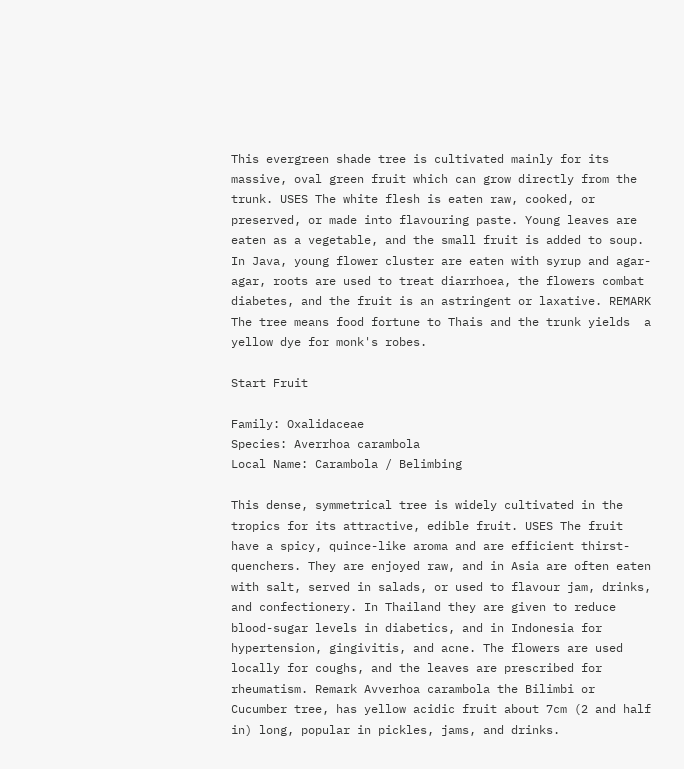This evergreen shade tree is cultivated mainly for its massive, oval green fruit which can grow directly from the trunk. USES The white flesh is eaten raw, cooked, or preserved, or made into flavouring paste. Young leaves are eaten as a vegetable, and the small fruit is added to soup. In Java, young flower cluster are eaten with syrup and agar-agar, roots are used to treat diarrhoea, the flowers combat diabetes, and the fruit is an astringent or laxative. REMARK The tree means food fortune to Thais and the trunk yields  a yellow dye for monk's robes.

Start Fruit

Family: Oxalidaceae
Species: Averrhoa carambola
Local Name: Carambola / Belimbing

This dense, symmetrical tree is widely cultivated in the tropics for its attractive, edible fruit. USES The fruit have a spicy, quince-like aroma and are efficient thirst-quenchers. They are enjoyed raw, and in Asia are often eaten with salt, served in salads, or used to flavour jam, drinks, and confectionery. In Thailand they are given to reduce blood-sugar levels in diabetics, and in Indonesia for hypertension, gingivitis, and acne. The flowers are used locally for coughs, and the leaves are prescribed for rheumatism. Remark Avverhoa carambola the Bilimbi or Cucumber tree, has yellow acidic fruit about 7cm (2 and half in) long, popular in pickles, jams, and drinks.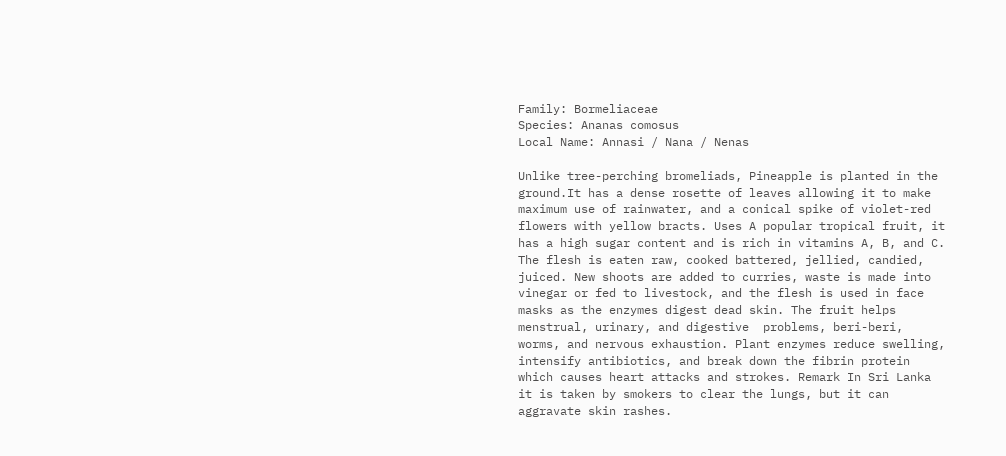Family: Bormeliaceae
Species: Ananas comosus
Local Name: Annasi / Nana / Nenas

Unlike tree-perching bromeliads, Pineapple is planted in the ground.It has a dense rosette of leaves allowing it to make maximum use of rainwater, and a conical spike of violet-red flowers with yellow bracts. Uses A popular tropical fruit, it has a high sugar content and is rich in vitamins A, B, and C. The flesh is eaten raw, cooked battered, jellied, candied, juiced. New shoots are added to curries, waste is made into vinegar or fed to livestock, and the flesh is used in face masks as the enzymes digest dead skin. The fruit helps menstrual, urinary, and digestive  problems, beri-beri, worms, and nervous exhaustion. Plant enzymes reduce swelling, intensify antibiotics, and break down the fibrin protein which causes heart attacks and strokes. Remark In Sri Lanka it is taken by smokers to clear the lungs, but it can aggravate skin rashes.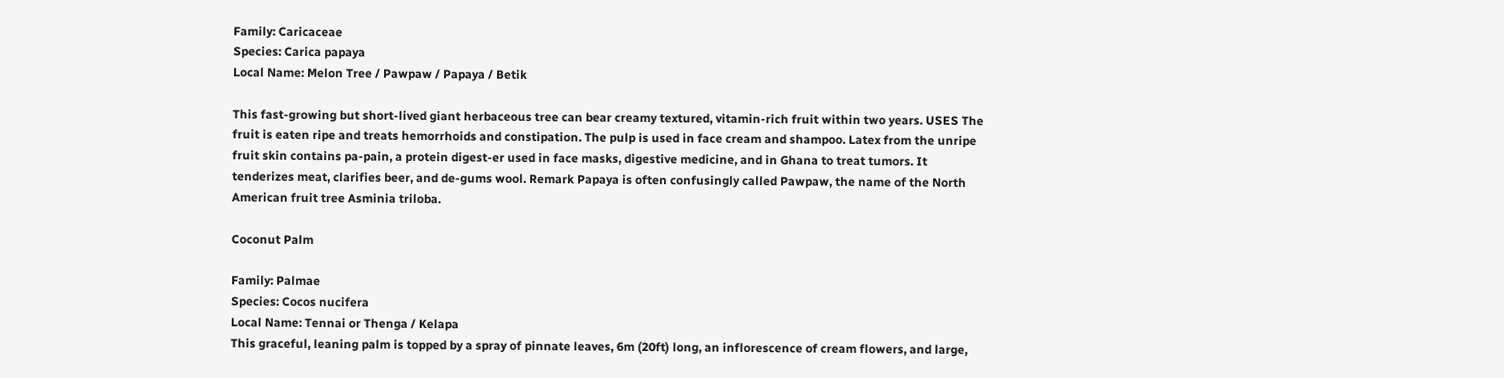Family: Caricaceae
Species: Carica papaya
Local Name: Melon Tree / Pawpaw / Papaya / Betik

This fast-growing but short-lived giant herbaceous tree can bear creamy textured, vitamin-rich fruit within two years. USES The fruit is eaten ripe and treats hemorrhoids and constipation. The pulp is used in face cream and shampoo. Latex from the unripe fruit skin contains pa-pain, a protein digest-er used in face masks, digestive medicine, and in Ghana to treat tumors. It tenderizes meat, clarifies beer, and de-gums wool. Remark Papaya is often confusingly called Pawpaw, the name of the North American fruit tree Asminia triloba.

Coconut Palm

Family: Palmae
Species: Cocos nucifera
Local Name: Tennai or Thenga / Kelapa
This graceful, leaning palm is topped by a spray of pinnate leaves, 6m (20ft) long, an inflorescence of cream flowers, and large,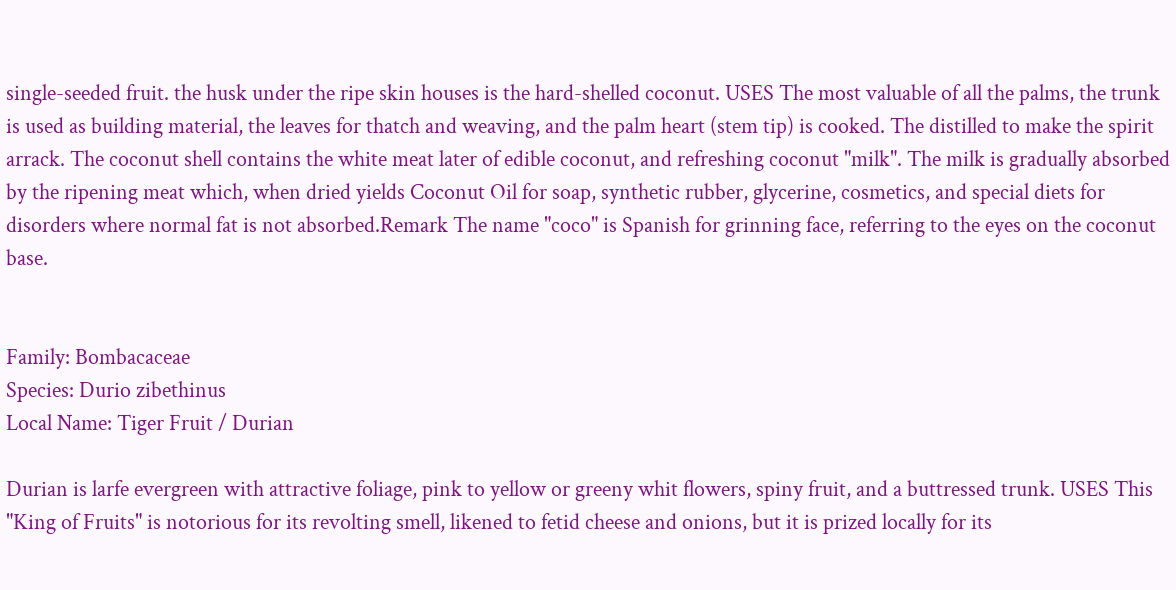single-seeded fruit. the husk under the ripe skin houses is the hard-shelled coconut. USES The most valuable of all the palms, the trunk is used as building material, the leaves for thatch and weaving, and the palm heart (stem tip) is cooked. The distilled to make the spirit arrack. The coconut shell contains the white meat later of edible coconut, and refreshing coconut "milk". The milk is gradually absorbed by the ripening meat which, when dried yields Coconut Oil for soap, synthetic rubber, glycerine, cosmetics, and special diets for disorders where normal fat is not absorbed.Remark The name "coco" is Spanish for grinning face, referring to the eyes on the coconut base.


Family: Bombacaceae
Species: Durio zibethinus
Local Name: Tiger Fruit / Durian

Durian is larfe evergreen with attractive foliage, pink to yellow or greeny whit flowers, spiny fruit, and a buttressed trunk. USES This "King of Fruits" is notorious for its revolting smell, likened to fetid cheese and onions, but it is prized locally for its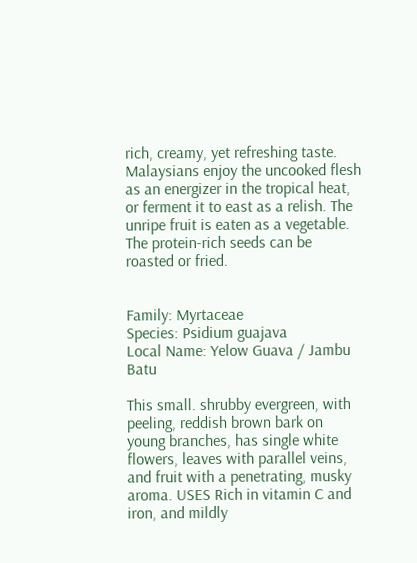rich, creamy, yet refreshing taste. Malaysians enjoy the uncooked flesh as an energizer in the tropical heat, or ferment it to east as a relish. The unripe fruit is eaten as a vegetable. The protein-rich seeds can be roasted or fried.


Family: Myrtaceae
Species: Psidium guajava
Local Name: Yelow Guava / Jambu Batu

This small. shrubby evergreen, with peeling, reddish brown bark on young branches, has single white flowers, leaves with parallel veins, and fruit with a penetrating, musky aroma. USES Rich in vitamin C and iron, and mildly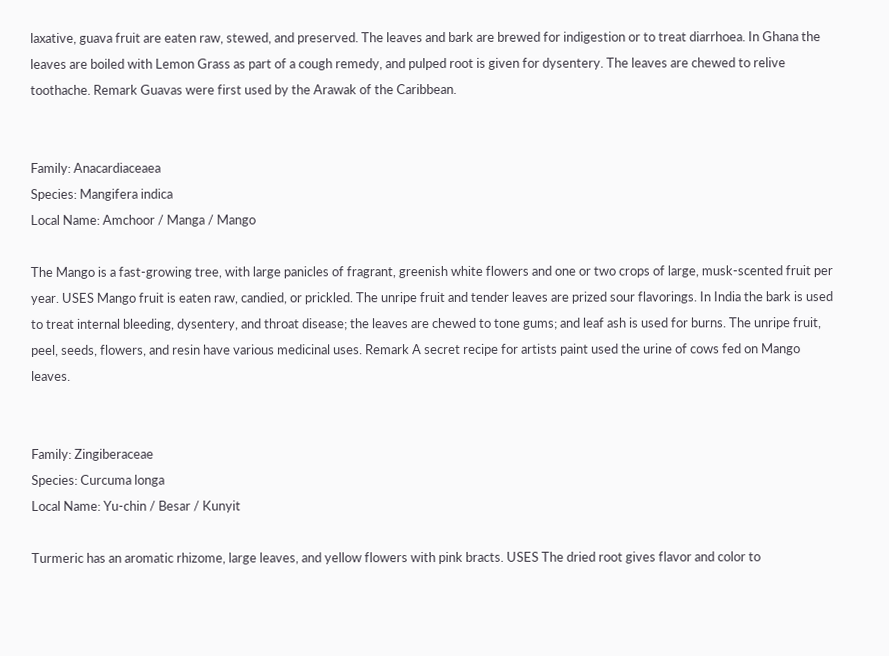laxative, guava fruit are eaten raw, stewed, and preserved. The leaves and bark are brewed for indigestion or to treat diarrhoea. In Ghana the leaves are boiled with Lemon Grass as part of a cough remedy, and pulped root is given for dysentery. The leaves are chewed to relive toothache. Remark Guavas were first used by the Arawak of the Caribbean.


Family: Anacardiaceaea
Species: Mangifera indica
Local Name: Amchoor / Manga / Mango

The Mango is a fast-growing tree, with large panicles of fragrant, greenish white flowers and one or two crops of large, musk-scented fruit per year. USES Mango fruit is eaten raw, candied, or prickled. The unripe fruit and tender leaves are prized sour flavorings. In India the bark is used to treat internal bleeding, dysentery, and throat disease; the leaves are chewed to tone gums; and leaf ash is used for burns. The unripe fruit, peel, seeds, flowers, and resin have various medicinal uses. Remark A secret recipe for artists paint used the urine of cows fed on Mango leaves.


Family: Zingiberaceae
Species: Curcuma longa
Local Name: Yu-chin / Besar / Kunyit

Turmeric has an aromatic rhizome, large leaves, and yellow flowers with pink bracts. USES The dried root gives flavor and color to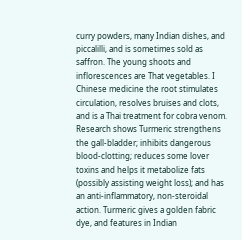curry powders, many Indian dishes, and piccalilli, and is sometimes sold as saffron. The young shoots and inflorescences are That vegetables. I Chinese medicine the root stimulates circulation, resolves bruises and clots, and is a Thai treatment for cobra venom. Research shows Turmeric strengthens the gall-bladder; inhibits dangerous blood-clotting; reduces some lover toxins and helps it metabolize fats (possibly assisting weight loss); and has an anti-inflammatory, non-steroidal action. Turmeric gives a golden fabric dye, and features in Indian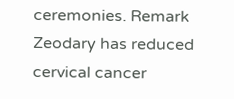ceremonies. Remark Zeodary has reduced cervical cancer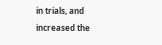in trials, and increased the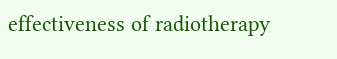effectiveness of radiotherapy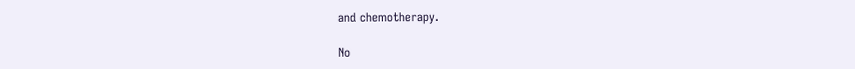and chemotherapy.

No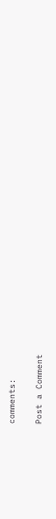comments:

Post a Comment